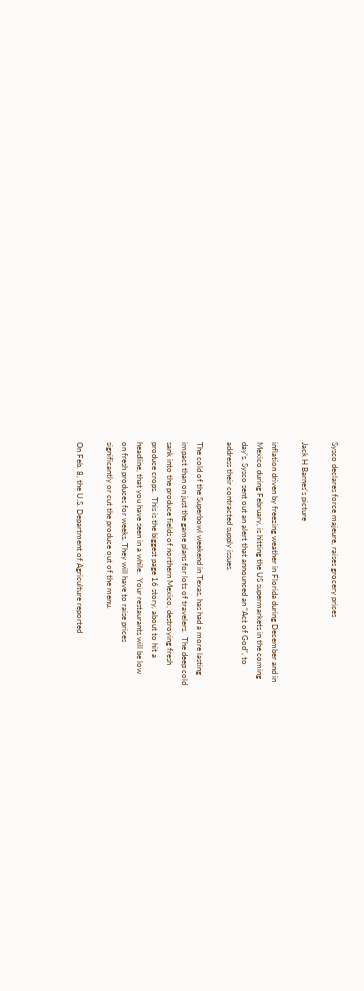Sysco declares force majeure, raises grocery prices

Jack H Barnes's picture

inflation driven by freezing weather in Florida during December and in
Mexico during February, is hitting the US supermarkets in the coming
day’s. Sysco sent out an alert that announced an “Act of God”, to
address their contracted supply issues.

The cold of the Superbowl weekend in Texas, has had a more lasting
impact than on just the game plans for lots of travelers.  The deep cold
sank into the produce fields of northern Mexico, destroying fresh
produce crops.  This is the biggest page 16 story, about to hit a
headline, that you have seen in a while.  Your restaurants will be low
on fresh produces for weeks. They will have to raise prices
significantly or cut the produce out of the menu.

On Feb. 8, the U.S. Department of Agriculture reported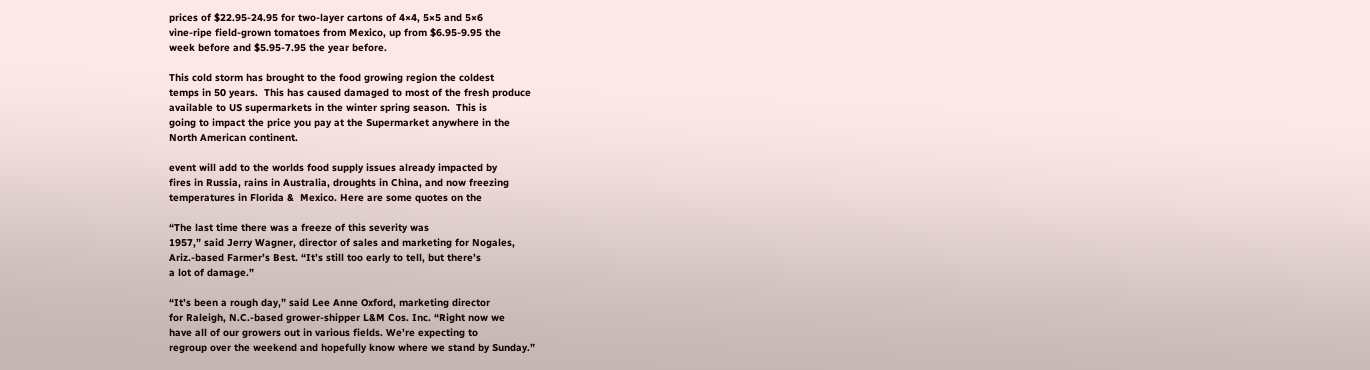prices of $22.95-24.95 for two-layer cartons of 4×4, 5×5 and 5×6
vine-ripe field-grown tomatoes from Mexico, up from $6.95-9.95 the
week before and $5.95-7.95 the year before.

This cold storm has brought to the food growing region the coldest
temps in 50 years.  This has caused damaged to most of the fresh produce
available to US supermarkets in the winter spring season.  This is
going to impact the price you pay at the Supermarket anywhere in the
North American continent.

event will add to the worlds food supply issues already impacted by
fires in Russia, rains in Australia, droughts in China, and now freezing
temperatures in Florida &  Mexico. Here are some quotes on the

“The last time there was a freeze of this severity was
1957,” said Jerry Wagner, director of sales and marketing for Nogales,
Ariz.-based Farmer’s Best. “It’s still too early to tell, but there’s
a lot of damage.”

“It’s been a rough day,” said Lee Anne Oxford, marketing director
for Raleigh, N.C.-based grower-shipper L&M Cos. Inc. “Right now we
have all of our growers out in various fields. We’re expecting to
regroup over the weekend and hopefully know where we stand by Sunday.”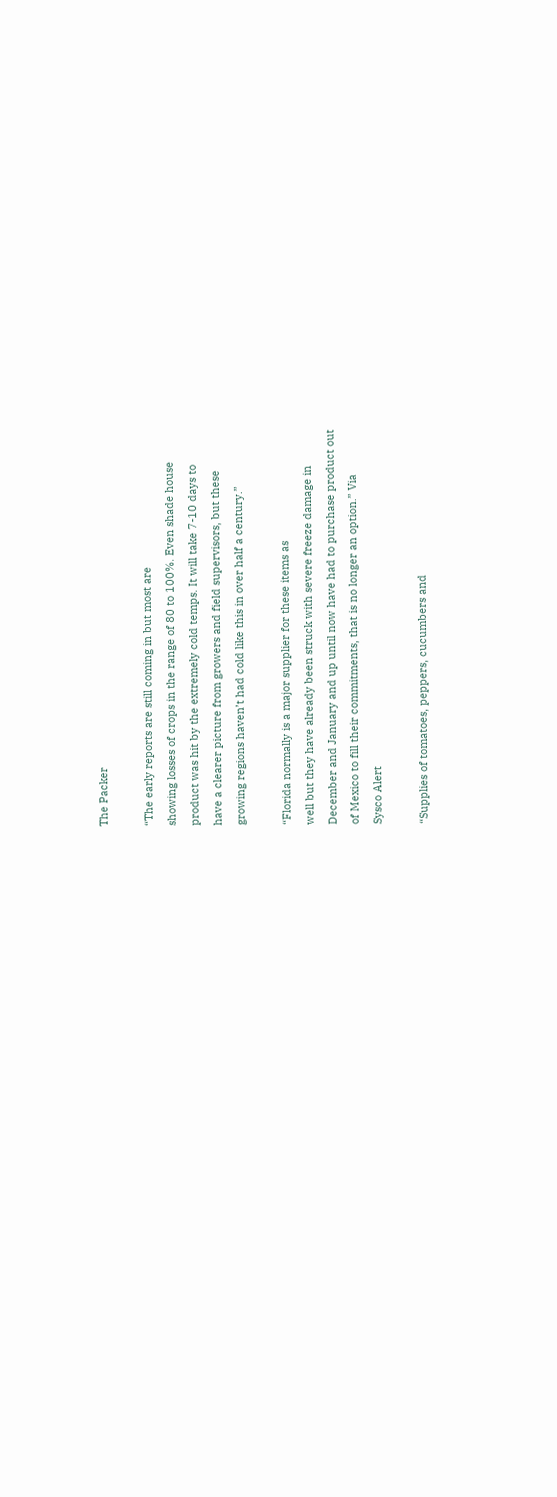The Packer

“The early reports are still coming in but most are
showing losses of crops in the range of 80 to 100%. Even shade house
product was hit by the extremely cold temps. It will take 7-10 days to
have a clearer picture from growers and field supervisors, but these
growing regions haven’t had cold like this in over half a century.”

“Florida normally is a major supplier for these items as
well but they have already been struck with severe freeze damage in
December and January and up until now have had to purchase product out
of Mexico to fill their commitments, that is no longer an option.” Via
Sysco Alert

“Supplies of tomatoes, peppers, cucumbers and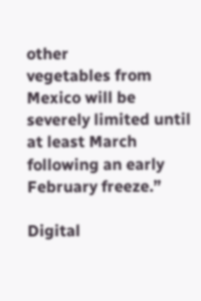other
vegetables from Mexico will be severely limited until at least March
following an early February freeze.”

Digital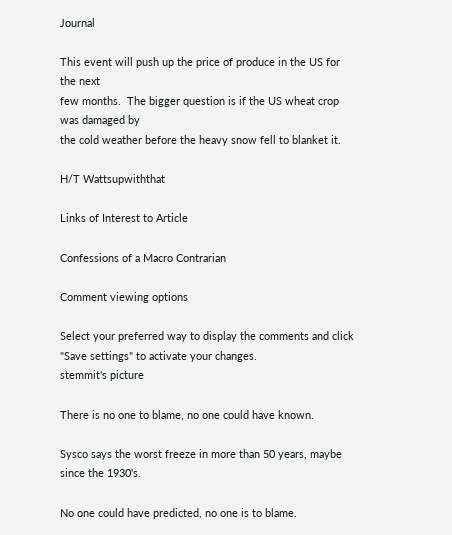Journal

This event will push up the price of produce in the US for the next
few months.  The bigger question is if the US wheat crop was damaged by
the cold weather before the heavy snow fell to blanket it.

H/T Wattsupwiththat

Links of Interest to Article

Confessions of a Macro Contrarian

Comment viewing options

Select your preferred way to display the comments and click "Save settings" to activate your changes.
stemmit's picture

There is no one to blame, no one could have known.

Sysco says the worst freeze in more than 50 years, maybe since the 1930's.

No one could have predicted, no one is to blame.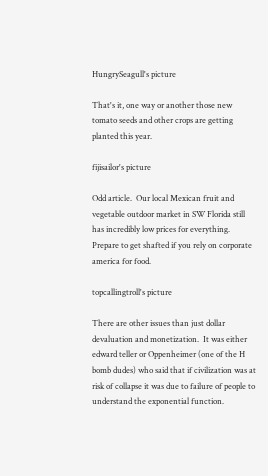HungrySeagull's picture

That's it, one way or another those new tomato seeds and other crops are getting planted this year.

fijisailor's picture

Odd article.  Our local Mexican fruit and vegetable outdoor market in SW Florida still has incredibly low prices for everything.  Prepare to get shafted if you rely on corporate america for food.

topcallingtroll's picture

There are other issues than just dollar devaluation and monetization.  It was either edward teller or Oppenheimer (one of the H bomb dudes) who said that if civilization was at risk of collapse it was due to failure of people to understand the exponential function.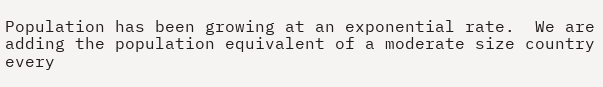Population has been growing at an exponential rate.  We are adding the population equivalent of a moderate size country every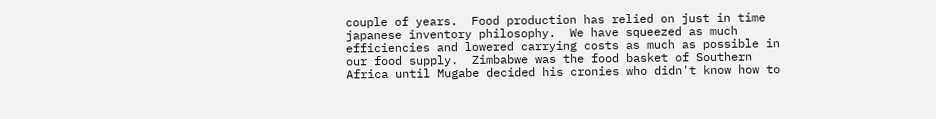couple of years.  Food production has relied on just in time japanese inventory philosophy.  We have squeezed as much efficiencies and lowered carrying costs as much as possible in our food supply.  Zimbabwe was the food basket of Southern Africa until Mugabe decided his cronies who didn't know how to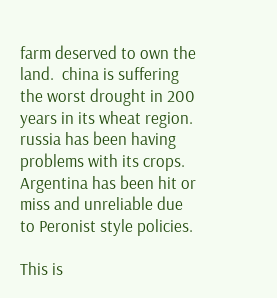farm deserved to own the land.  china is suffering the worst drought in 200 years in its wheat region.  russia has been having problems with its crops.  Argentina has been hit or miss and unreliable due to Peronist style policies.

This is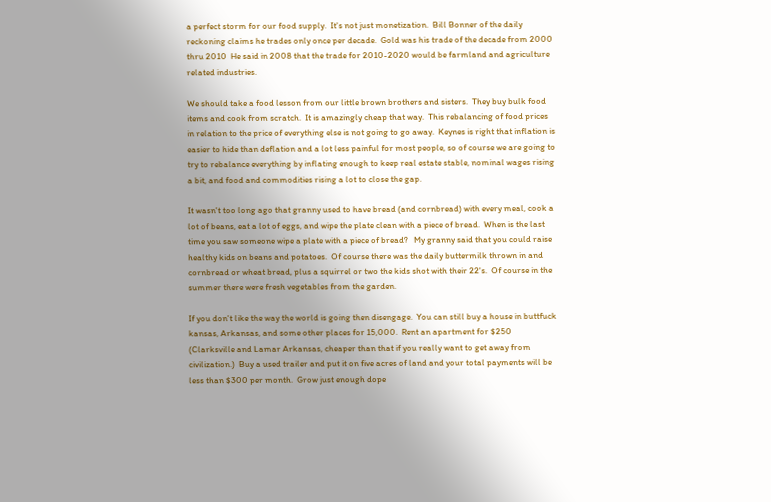a perfect storm for our food supply.  It's not just monetization.  Bill Bonner of the daily reckoning claims he trades only once per decade.  Gold was his trade of the decade from 2000 thru 2010  He said in 2008 that the trade for 2010-2020 would be farmland and agriculture related industries.

We should take a food lesson from our little brown brothers and sisters.  They buy bulk food items and cook from scratch.  It is amazingly cheap that way.  This rebalancing of food prices in relation to the price of everything else is not going to go away.  Keynes is right that inflation is easier to hide than deflation and a lot less painful for most people, so of course we are going to try to rebalance everything by inflating enough to keep real estate stable, nominal wages rising a bit, and food and commodities rising a lot to close the gap.

It wasn't too long ago that granny used to have bread (and cornbread) with every meal, cook a lot of beans, eat a lot of eggs, and wipe the plate clean with a piece of bread.  When is the last time you saw someone wipe a plate with a piece of bread?   My granny said that you could raise healthy kids on beans and potatoes.  Of course there was the daily buttermilk thrown in and cornbread or wheat bread, plus a squirrel or two the kids shot with their 22's.  Of course in the summer there were fresh vegetables from the garden.

If you don't like the way the world is going then disengage.  You can still buy a house in buttfuck kansas, Arkansas, and some other places for 15,000.  Rent an apartment for $250 (Clarksville and Lamar Arkansas, cheaper than that if you really want to get away from civilization.)  Buy a used trailer and put it on five acres of land and your total payments will be less than $300 per month.  Grow just enough dope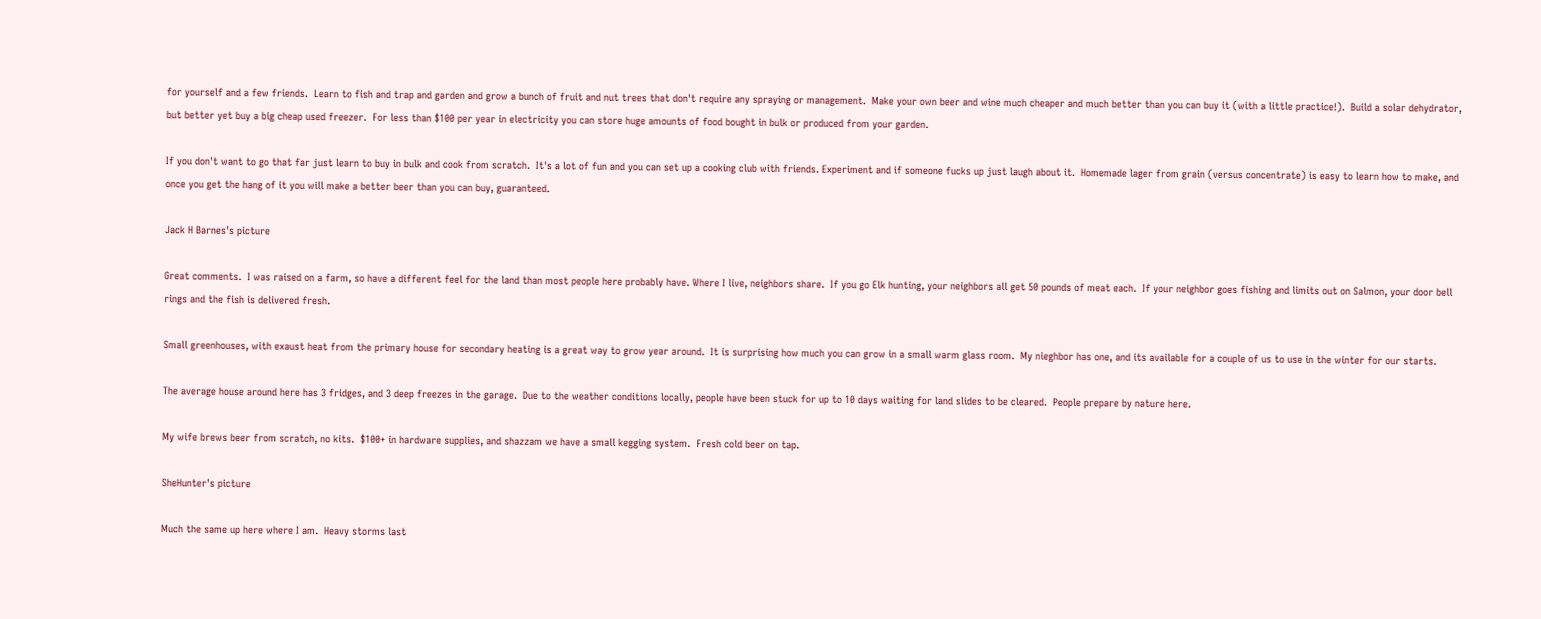for yourself and a few friends.  Learn to fish and trap and garden and grow a bunch of fruit and nut trees that don't require any spraying or management.  Make your own beer and wine much cheaper and much better than you can buy it (with a little practice!).  Build a solar dehydrator, but better yet buy a big cheap used freezer.  For less than $100 per year in electricity you can store huge amounts of food bought in bulk or produced from your garden.

If you don't want to go that far just learn to buy in bulk and cook from scratch.  It's a lot of fun and you can set up a cooking club with friends. Experiment and if someone fucks up just laugh about it.  Homemade lager from grain (versus concentrate) is easy to learn how to make, and once you get the hang of it you will make a better beer than you can buy, guaranteed.

Jack H Barnes's picture

Great comments.  I was raised on a farm, so have a different feel for the land than most people here probably have. Where I live, neighbors share.  If you go Elk hunting, your neighbors all get 50 pounds of meat each.  If your neighbor goes fishing and limits out on Salmon, your door bell rings and the fish is delivered fresh.

Small greenhouses, with exaust heat from the primary house for secondary heating is a great way to grow year around.  It is surprising how much you can grow in a small warm glass room.  My nieghbor has one, and its available for a couple of us to use in the winter for our starts.

The average house around here has 3 fridges, and 3 deep freezes in the garage.  Due to the weather conditions locally, people have been stuck for up to 10 days waiting for land slides to be cleared.  People prepare by nature here.

My wife brews beer from scratch, no kits.  $100+ in hardware supplies, and shazzam we have a small kegging system.  Fresh cold beer on tap.

SheHunter's picture

Much the same up here where I am.  Heavy storms last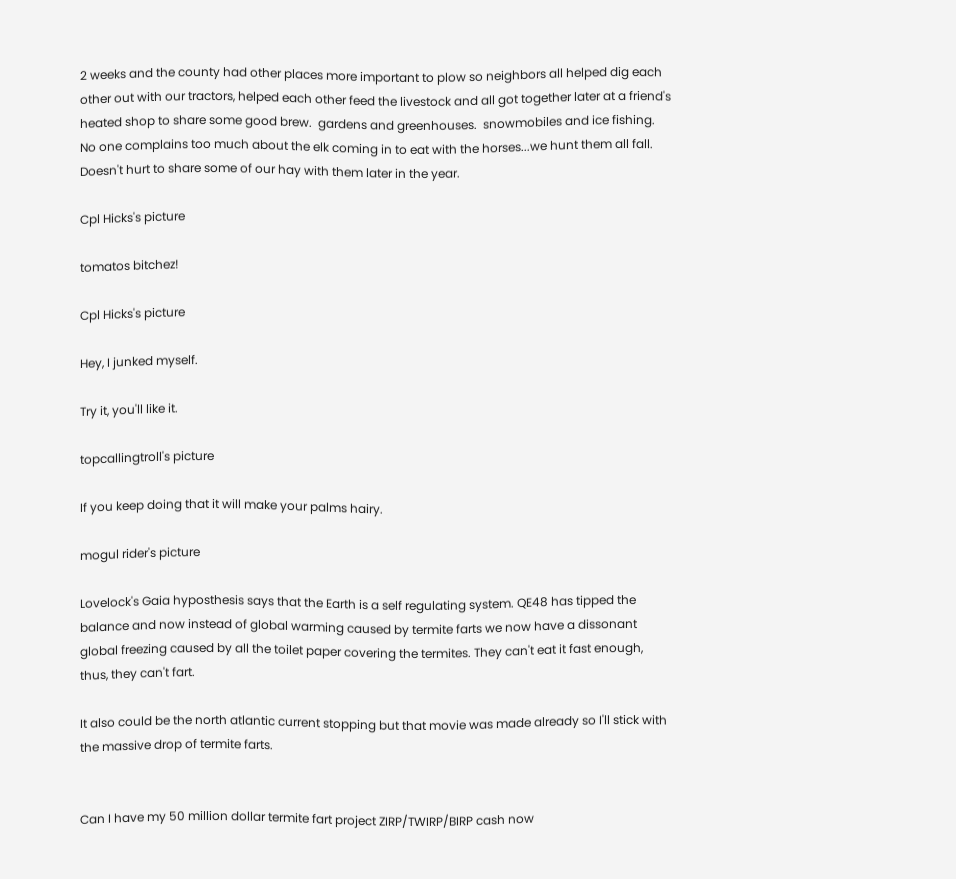2 weeks and the county had other places more important to plow so neighbors all helped dig each other out with our tractors, helped each other feed the livestock and all got together later at a friend's heated shop to share some good brew.  gardens and greenhouses.  snowmobiles and ice fishing.  No one complains too much about the elk coming in to eat with the horses...we hunt them all fall.  Doesn't hurt to share some of our hay with them later in the year.

Cpl Hicks's picture

tomatos bitchez!

Cpl Hicks's picture

Hey, I junked myself.

Try it, you'll like it.

topcallingtroll's picture

If you keep doing that it will make your palms hairy.

mogul rider's picture

Lovelock's Gaia hyposthesis says that the Earth is a self regulating system. QE48 has tipped the balance and now instead of global warming caused by termite farts we now have a dissonant global freezing caused by all the toilet paper covering the termites. They can't eat it fast enough, thus, they can't fart.

It also could be the north atlantic current stopping but that movie was made already so I'll stick with the massive drop of termite farts.


Can I have my 50 million dollar termite fart project ZIRP/TWIRP/BIRP cash now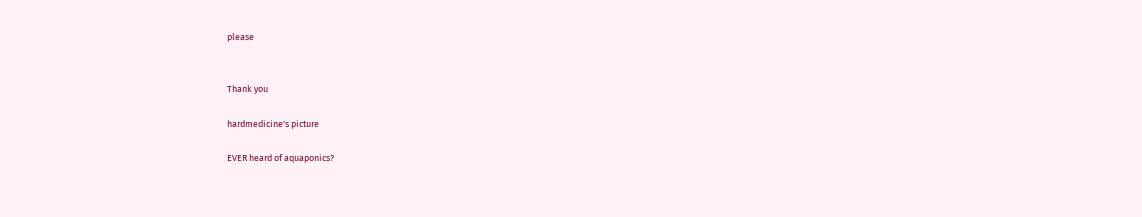please


Thank you

hardmedicine's picture

EVER heard of aquaponics?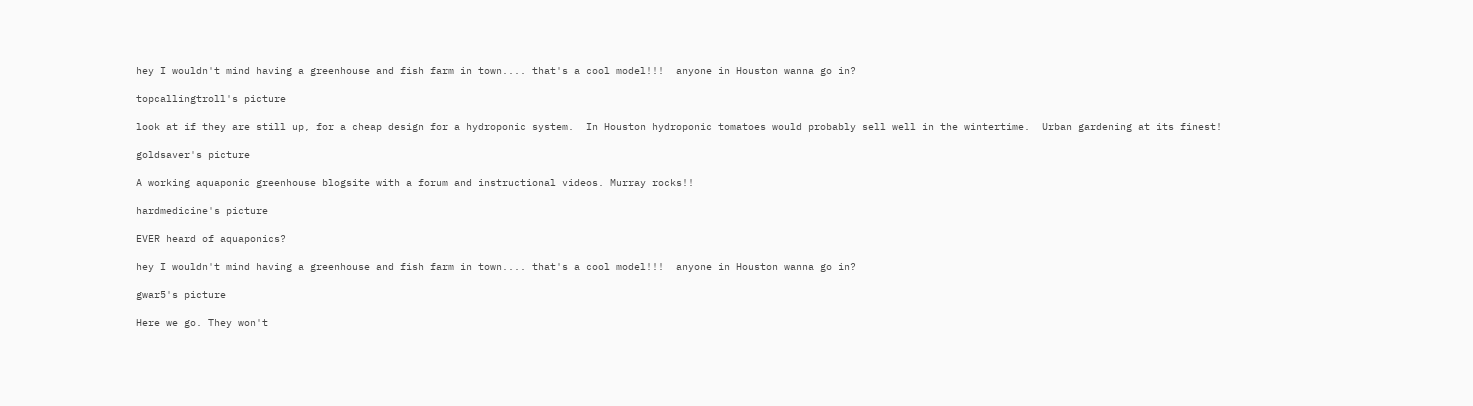hey I wouldn't mind having a greenhouse and fish farm in town.... that's a cool model!!!  anyone in Houston wanna go in?

topcallingtroll's picture

look at if they are still up, for a cheap design for a hydroponic system.  In Houston hydroponic tomatoes would probably sell well in the wintertime.  Urban gardening at its finest!

goldsaver's picture

A working aquaponic greenhouse blogsite with a forum and instructional videos. Murray rocks!!

hardmedicine's picture

EVER heard of aquaponics?

hey I wouldn't mind having a greenhouse and fish farm in town.... that's a cool model!!!  anyone in Houston wanna go in?

gwar5's picture

Here we go. They won't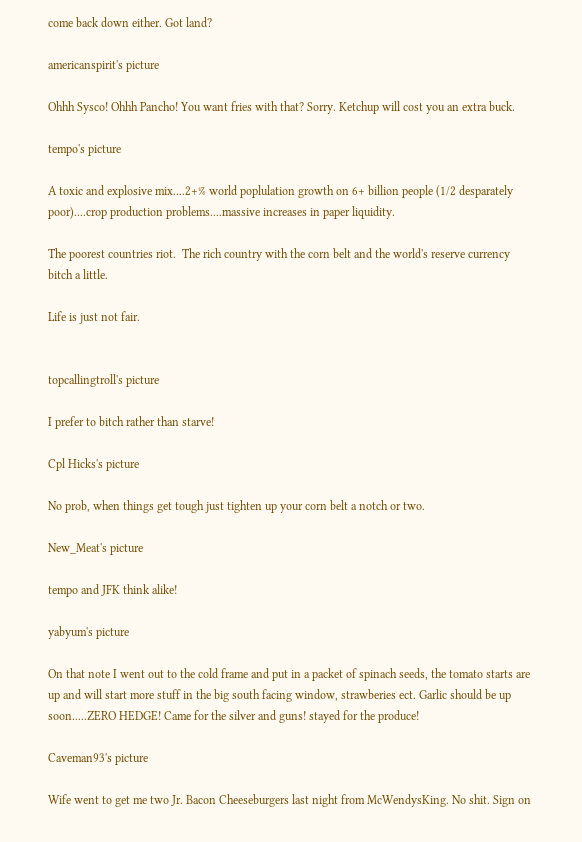come back down either. Got land?

americanspirit's picture

Ohhh Sysco! Ohhh Pancho! You want fries with that? Sorry. Ketchup will cost you an extra buck.

tempo's picture

A toxic and explosive mix....2+% world poplulation growth on 6+ billion people (1/2 desparately poor)....crop production problems....massive increases in paper liquidity.

The poorest countries riot.  The rich country with the corn belt and the world's reserve currency bitch a little.

Life is just not fair.


topcallingtroll's picture

I prefer to bitch rather than starve!

Cpl Hicks's picture

No prob, when things get tough just tighten up your corn belt a notch or two.

New_Meat's picture

tempo and JFK think alike!

yabyum's picture

On that note I went out to the cold frame and put in a packet of spinach seeds, the tomato starts are up and will start more stuff in the big south facing window, strawberies ect. Garlic should be up soon.....ZERO HEDGE! Came for the silver and guns! stayed for the produce!

Caveman93's picture

Wife went to get me two Jr. Bacon Cheeseburgers last night from McWendysKing. No shit. Sign on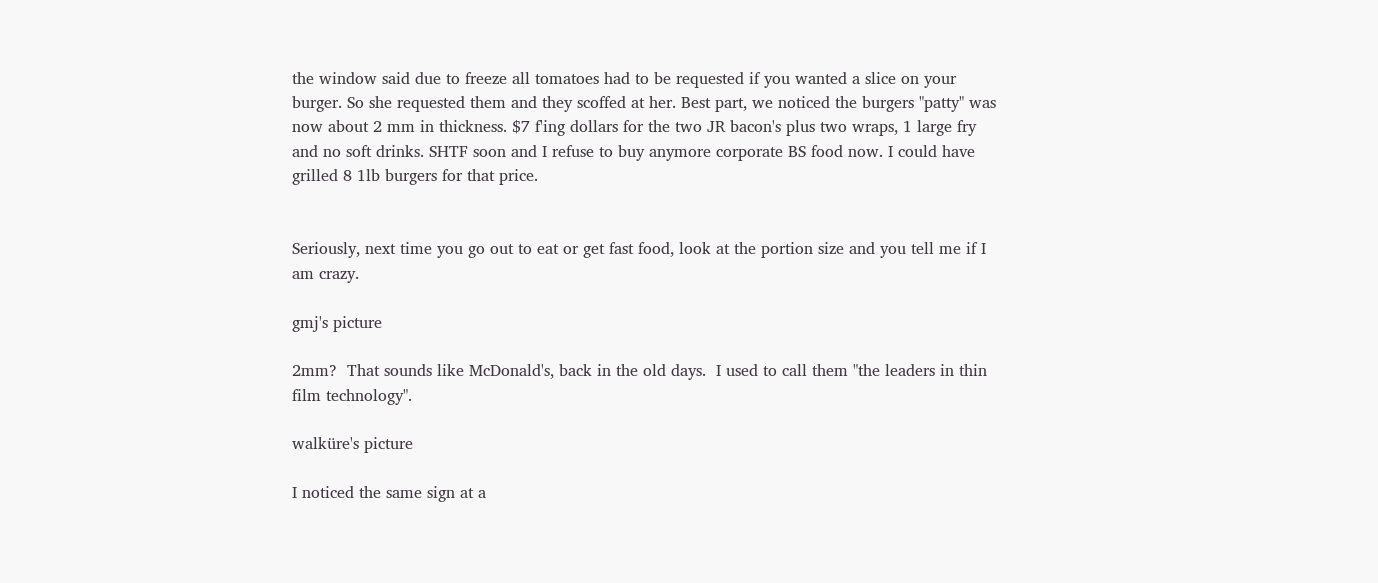the window said due to freeze all tomatoes had to be requested if you wanted a slice on your burger. So she requested them and they scoffed at her. Best part, we noticed the burgers "patty" was now about 2 mm in thickness. $7 f'ing dollars for the two JR bacon's plus two wraps, 1 large fry and no soft drinks. SHTF soon and I refuse to buy anymore corporate BS food now. I could have grilled 8 1lb burgers for that price.


Seriously, next time you go out to eat or get fast food, look at the portion size and you tell me if I am crazy.

gmj's picture

2mm?  That sounds like McDonald's, back in the old days.  I used to call them "the leaders in thin film technology".

walküre's picture

I noticed the same sign at a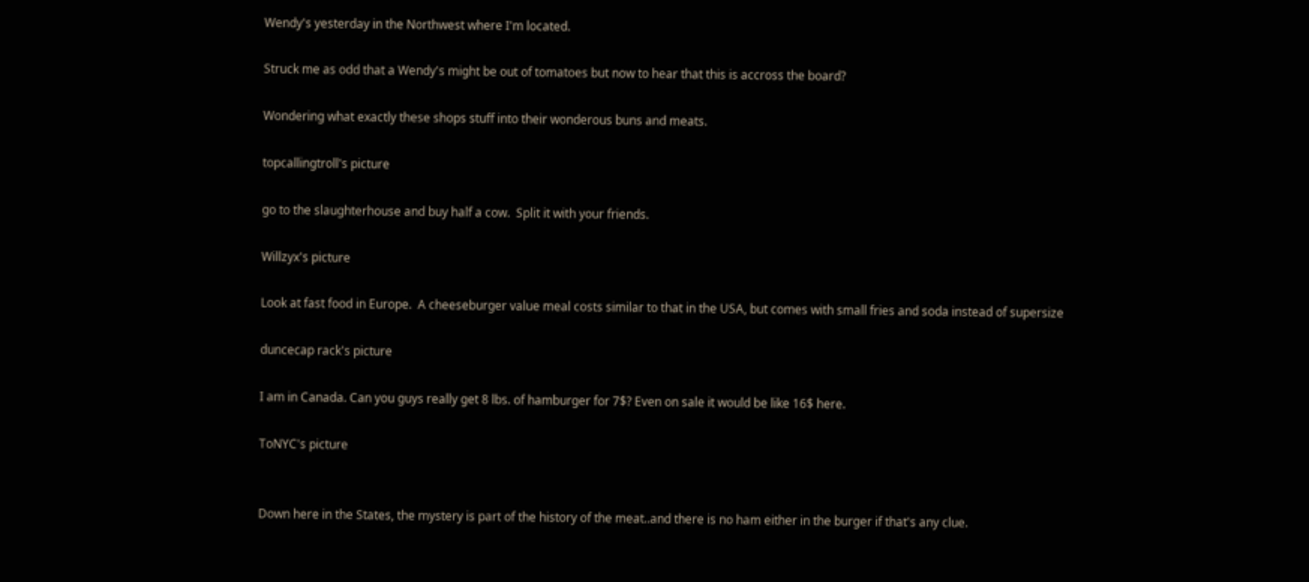Wendy's yesterday in the Northwest where I'm located.

Struck me as odd that a Wendy's might be out of tomatoes but now to hear that this is accross the board?

Wondering what exactly these shops stuff into their wonderous buns and meats.

topcallingtroll's picture

go to the slaughterhouse and buy half a cow.  Split it with your friends.

Willzyx's picture

Look at fast food in Europe.  A cheeseburger value meal costs similar to that in the USA, but comes with small fries and soda instead of supersize

duncecap rack's picture

I am in Canada. Can you guys really get 8 lbs. of hamburger for 7$? Even on sale it would be like 16$ here.

ToNYC's picture


Down here in the States, the mystery is part of the history of the meat..and there is no ham either in the burger if that's any clue.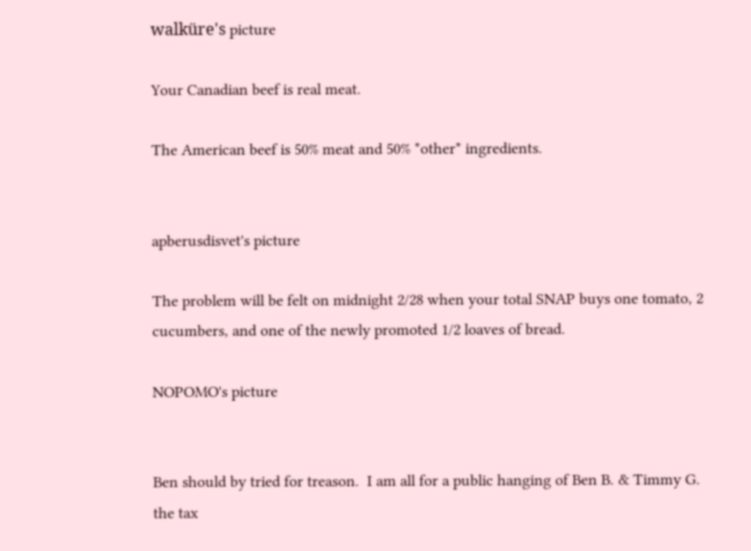walküre's picture

Your Canadian beef is real meat.

The American beef is 50% meat and 50% *other* ingredients.


apberusdisvet's picture

The problem will be felt on midnight 2/28 when your total SNAP buys one tomato, 2 cucumbers, and one of the newly promoted 1/2 loaves of bread.

NOPOMO's picture


Ben should by tried for treason.  I am all for a public hanging of Ben B. & Timmy G. the tax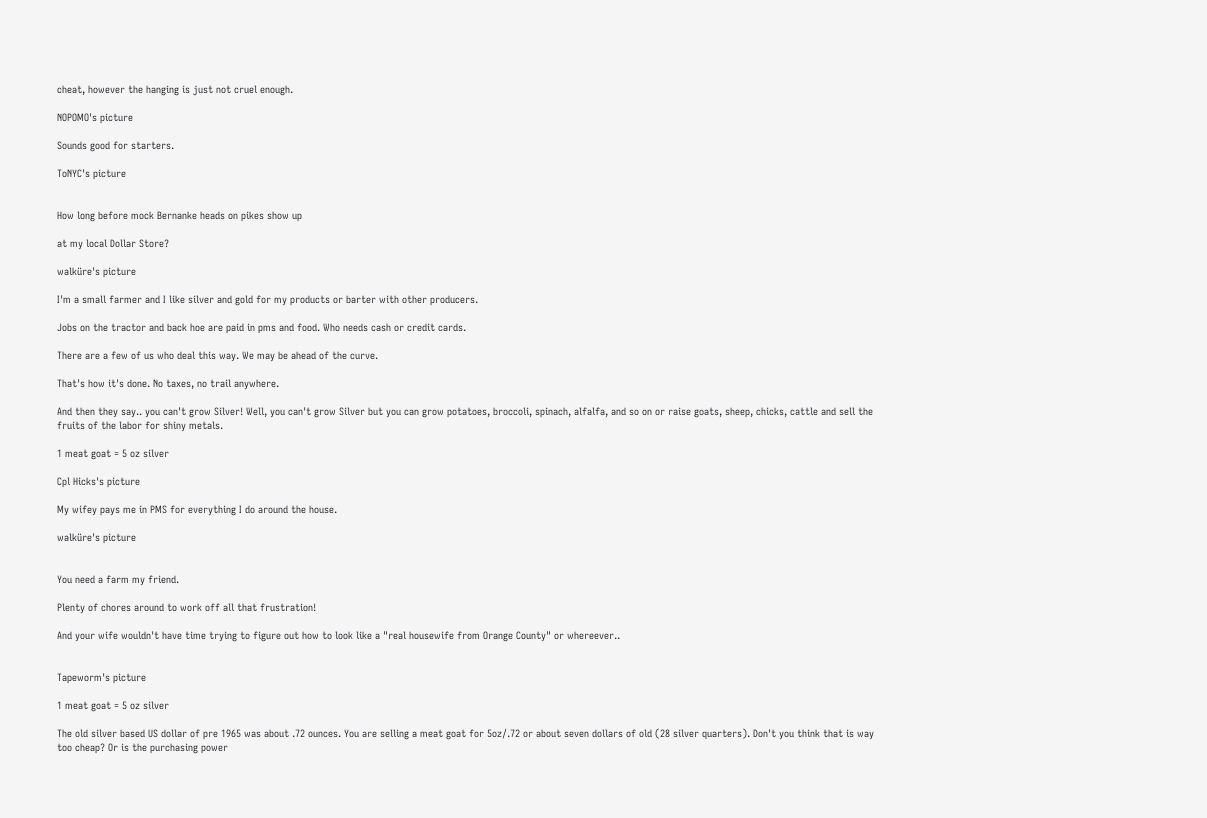cheat, however the hanging is just not cruel enough.

NOPOMO's picture

Sounds good for starters.

ToNYC's picture


How long before mock Bernanke heads on pikes show up

at my local Dollar Store?

walküre's picture

I'm a small farmer and I like silver and gold for my products or barter with other producers.

Jobs on the tractor and back hoe are paid in pms and food. Who needs cash or credit cards.

There are a few of us who deal this way. We may be ahead of the curve.

That's how it's done. No taxes, no trail anywhere.

And then they say.. you can't grow Silver! Well, you can't grow Silver but you can grow potatoes, broccoli, spinach, alfalfa, and so on or raise goats, sheep, chicks, cattle and sell the fruits of the labor for shiny metals.

1 meat goat = 5 oz silver

Cpl Hicks's picture

My wifey pays me in PMS for everything I do around the house.

walküre's picture


You need a farm my friend.

Plenty of chores around to work off all that frustration!

And your wife wouldn't have time trying to figure out how to look like a "real housewife from Orange County" or whereever..


Tapeworm's picture

1 meat goat = 5 oz silver

The old silver based US dollar of pre 1965 was about .72 ounces. You are selling a meat goat for 5oz/.72 or about seven dollars of old (28 silver quarters). Don't you think that is way too cheap? Or is the purchasing power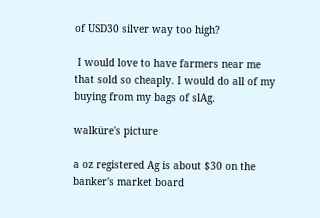of USD30 silver way too high?

 I would love to have farmers near me that sold so cheaply. I would do all of my buying from my bags of slAg.

walküre's picture

a oz registered Ag is about $30 on the banker's market board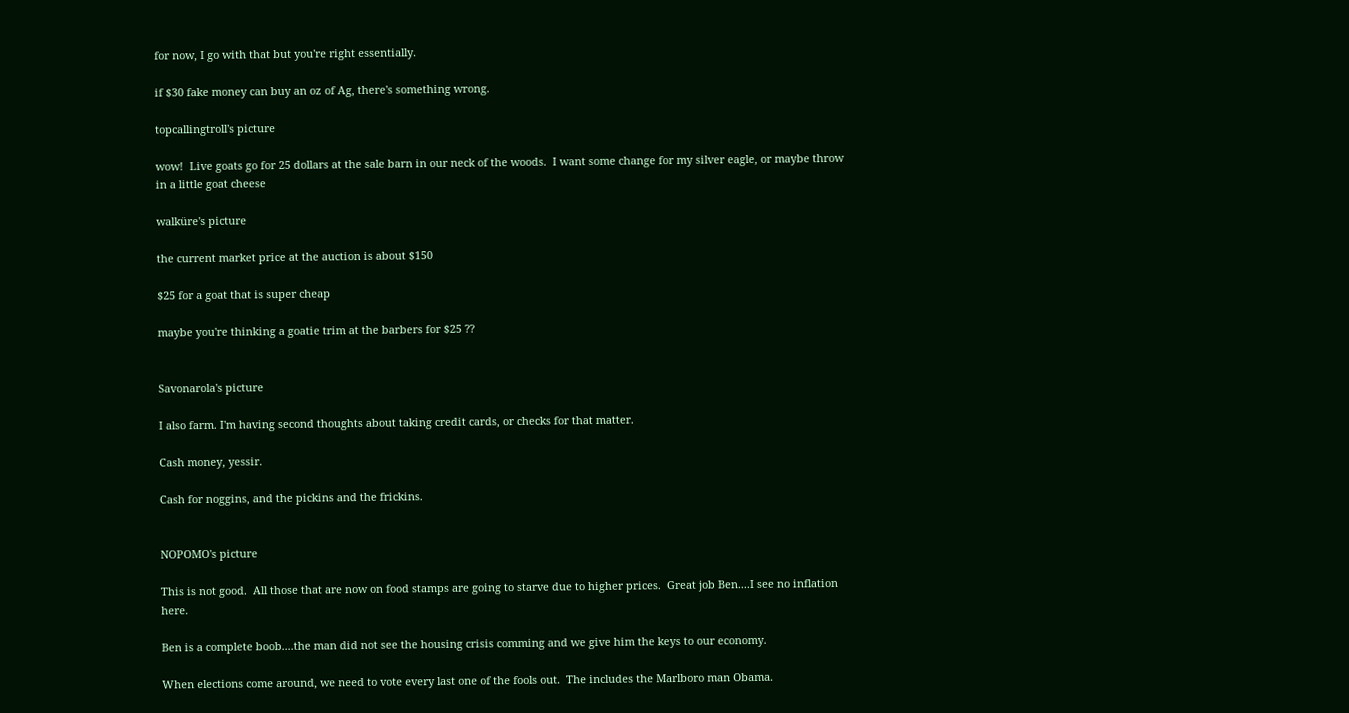for now, I go with that but you're right essentially.

if $30 fake money can buy an oz of Ag, there's something wrong.

topcallingtroll's picture

wow!  Live goats go for 25 dollars at the sale barn in our neck of the woods.  I want some change for my silver eagle, or maybe throw in a little goat cheese

walküre's picture

the current market price at the auction is about $150

$25 for a goat that is super cheap

maybe you're thinking a goatie trim at the barbers for $25 ??


Savonarola's picture

I also farm. I'm having second thoughts about taking credit cards, or checks for that matter.

Cash money, yessir.

Cash for noggins, and the pickins and the frickins.


NOPOMO's picture

This is not good.  All those that are now on food stamps are going to starve due to higher prices.  Great job Ben....I see no inflation here.

Ben is a complete boob....the man did not see the housing crisis comming and we give him the keys to our economy.

When elections come around, we need to vote every last one of the fools out.  The includes the Marlboro man Obama.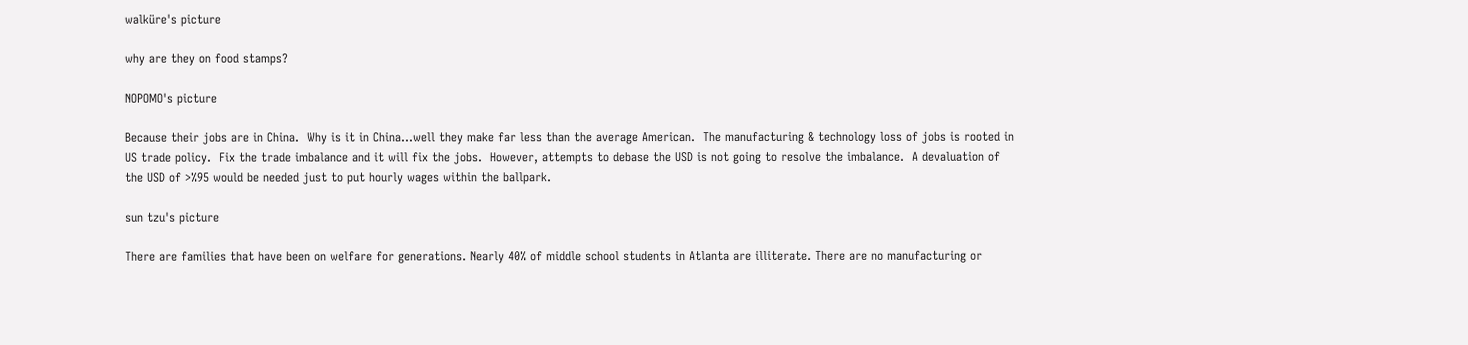walküre's picture

why are they on food stamps?

NOPOMO's picture

Because their jobs are in China.  Why is it in China...well they make far less than the average American.  The manufacturing & technology loss of jobs is rooted in US trade policy.  Fix the trade imbalance and it will fix the jobs.  However, attempts to debase the USD is not going to resolve the imbalance.  A devaluation of the USD of >%95 would be needed just to put hourly wages within the ballpark.

sun tzu's picture

There are families that have been on welfare for generations. Nearly 40% of middle school students in Atlanta are illiterate. There are no manufacturing or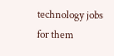technology jobs for them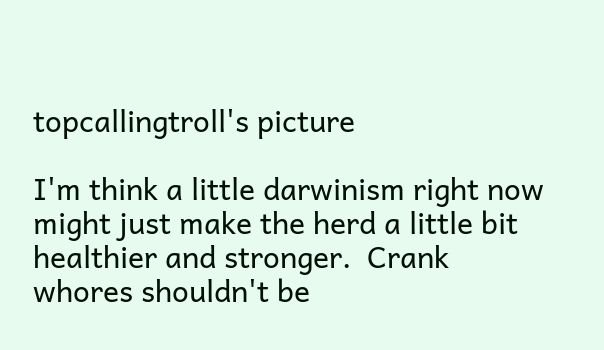topcallingtroll's picture

I'm think a little darwinism right now might just make the herd a little bit healthier and stronger.  Crank whores shouldn't be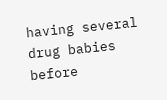having several drug babies before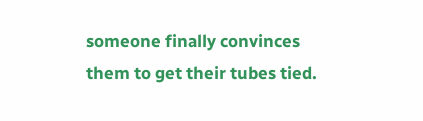someone finally convinces them to get their tubes tied.